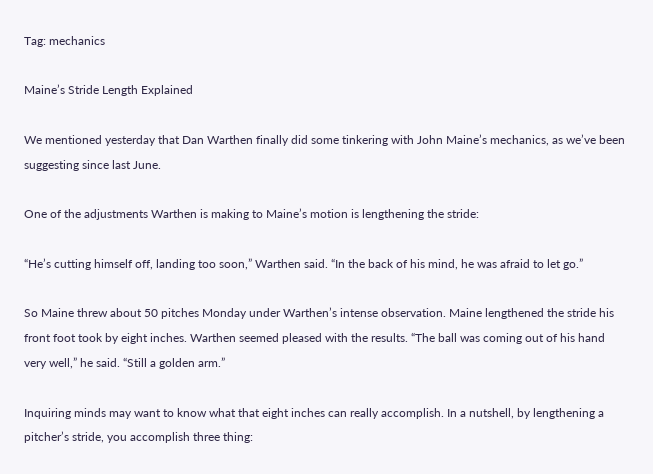Tag: mechanics

Maine’s Stride Length Explained

We mentioned yesterday that Dan Warthen finally did some tinkering with John Maine’s mechanics, as we’ve been suggesting since last June.

One of the adjustments Warthen is making to Maine’s motion is lengthening the stride:

“He’s cutting himself off, landing too soon,” Warthen said. “In the back of his mind, he was afraid to let go.”

So Maine threw about 50 pitches Monday under Warthen’s intense observation. Maine lengthened the stride his front foot took by eight inches. Warthen seemed pleased with the results. “The ball was coming out of his hand very well,” he said. “Still a golden arm.”

Inquiring minds may want to know what that eight inches can really accomplish. In a nutshell, by lengthening a pitcher’s stride, you accomplish three thing: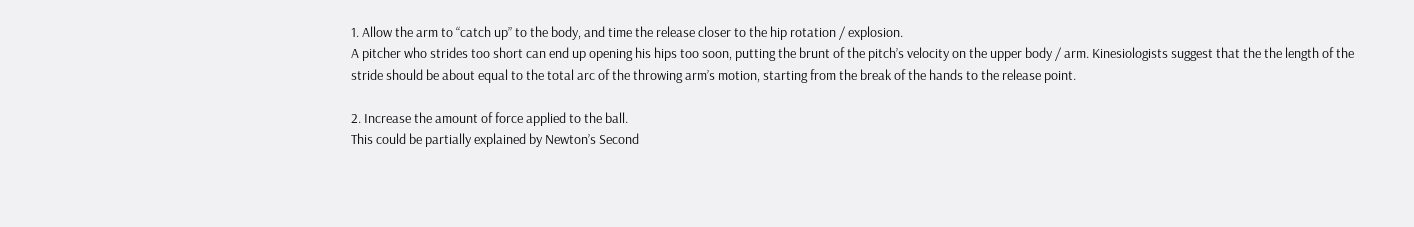1. Allow the arm to “catch up” to the body, and time the release closer to the hip rotation / explosion.
A pitcher who strides too short can end up opening his hips too soon, putting the brunt of the pitch’s velocity on the upper body / arm. Kinesiologists suggest that the the length of the stride should be about equal to the total arc of the throwing arm’s motion, starting from the break of the hands to the release point.

2. Increase the amount of force applied to the ball.
This could be partially explained by Newton’s Second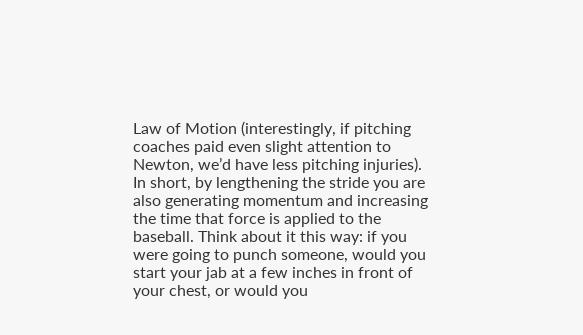Law of Motion (interestingly, if pitching coaches paid even slight attention to Newton, we’d have less pitching injuries). In short, by lengthening the stride you are also generating momentum and increasing the time that force is applied to the baseball. Think about it this way: if you were going to punch someone, would you start your jab at a few inches in front of your chest, or would you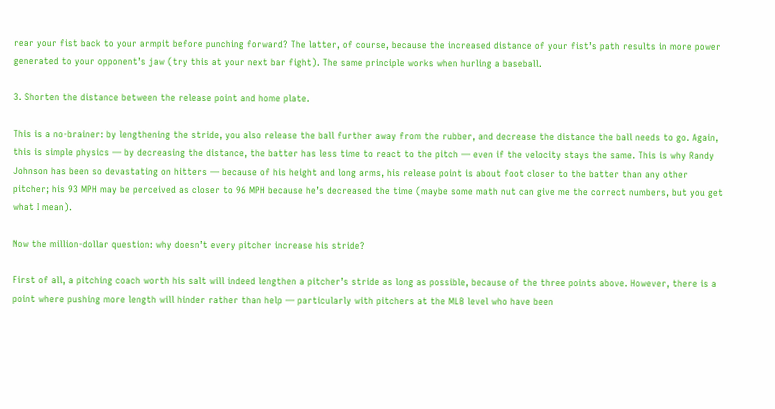rear your fist back to your armpit before punching forward? The latter, of course, because the increased distance of your fist’s path results in more power generated to your opponent’s jaw (try this at your next bar fight). The same principle works when hurling a baseball.

3. Shorten the distance between the release point and home plate.

This is a no-brainer: by lengthening the stride, you also release the ball further away from the rubber, and decrease the distance the ball needs to go. Again, this is simple physics — by decreasing the distance, the batter has less time to react to the pitch — even if the velocity stays the same. This is why Randy Johnson has been so devastating on hitters — because of his height and long arms, his release point is about foot closer to the batter than any other pitcher; his 93 MPH may be perceived as closer to 96 MPH because he’s decreased the time (maybe some math nut can give me the correct numbers, but you get what I mean).

Now the million-dollar question: why doesn’t every pitcher increase his stride?

First of all, a pitching coach worth his salt will indeed lengthen a pitcher’s stride as long as possible, because of the three points above. However, there is a point where pushing more length will hinder rather than help — particularly with pitchers at the MLB level who have been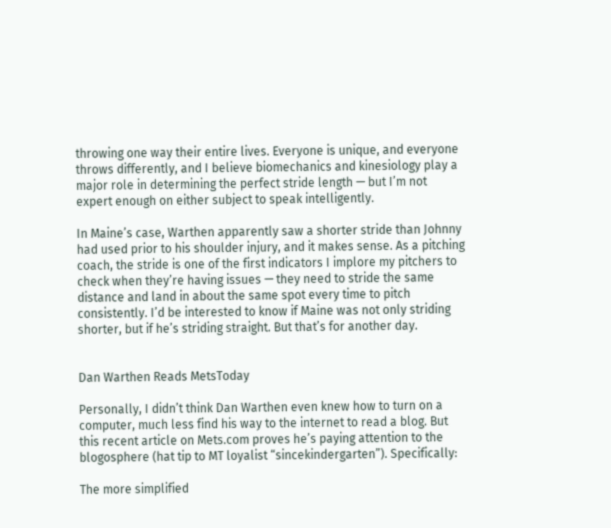throwing one way their entire lives. Everyone is unique, and everyone throws differently, and I believe biomechanics and kinesiology play a major role in determining the perfect stride length — but I’m not expert enough on either subject to speak intelligently.

In Maine’s case, Warthen apparently saw a shorter stride than Johnny had used prior to his shoulder injury, and it makes sense. As a pitching coach, the stride is one of the first indicators I implore my pitchers to check when they’re having issues — they need to stride the same distance and land in about the same spot every time to pitch consistently. I’d be interested to know if Maine was not only striding shorter, but if he’s striding straight. But that’s for another day.


Dan Warthen Reads MetsToday

Personally, I didn’t think Dan Warthen even knew how to turn on a computer, much less find his way to the internet to read a blog. But this recent article on Mets.com proves he’s paying attention to the blogosphere (hat tip to MT loyalist “sincekindergarten”). Specifically:

The more simplified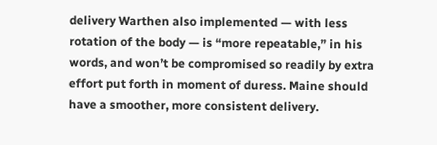delivery Warthen also implemented — with less rotation of the body — is “more repeatable,” in his words, and won’t be compromised so readily by extra effort put forth in moment of duress. Maine should have a smoother, more consistent delivery.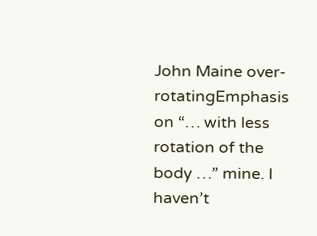John Maine over-rotatingEmphasis on “… with less rotation of the body …” mine. I haven’t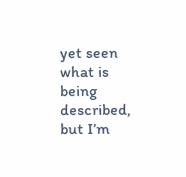yet seen what is being described, but I’m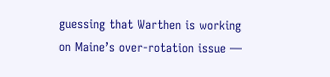guessing that Warthen is working on Maine’s over-rotation issue —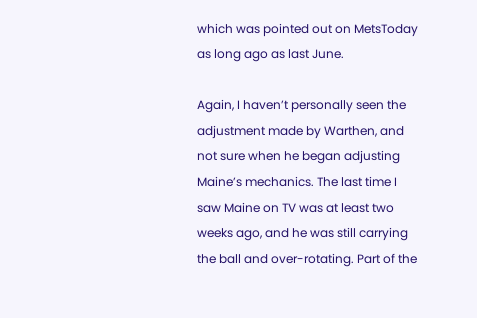which was pointed out on MetsToday as long ago as last June.

Again, I haven’t personally seen the adjustment made by Warthen, and not sure when he began adjusting Maine’s mechanics. The last time I saw Maine on TV was at least two weeks ago, and he was still carrying the ball and over-rotating. Part of the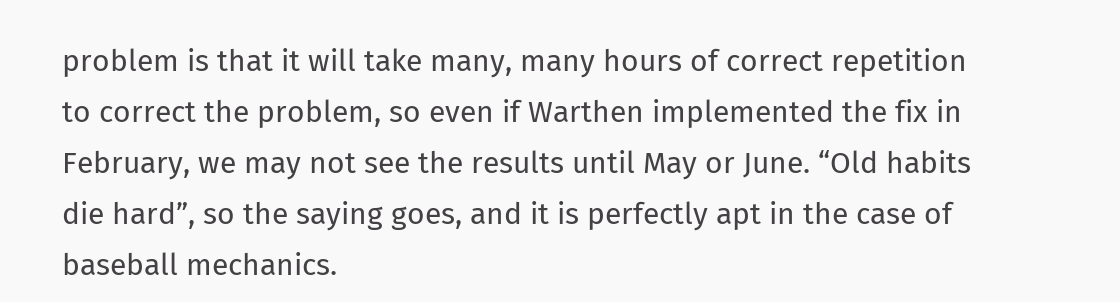problem is that it will take many, many hours of correct repetition to correct the problem, so even if Warthen implemented the fix in February, we may not see the results until May or June. “Old habits die hard”, so the saying goes, and it is perfectly apt in the case of baseball mechanics.